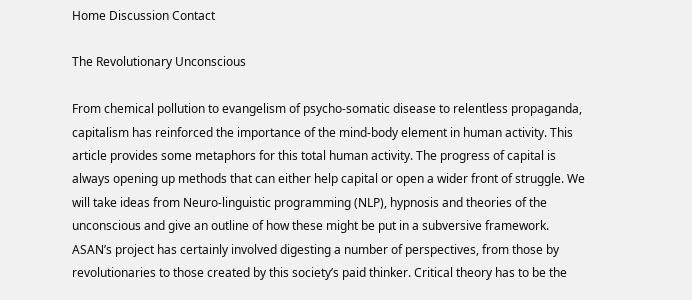Home Discussion Contact

The Revolutionary Unconscious

From chemical pollution to evangelism of psycho-somatic disease to relentless propaganda, capitalism has reinforced the importance of the mind-body element in human activity. This article provides some metaphors for this total human activity. The progress of capital is always opening up methods that can either help capital or open a wider front of struggle. We will take ideas from Neuro-linguistic programming (NLP), hypnosis and theories of the unconscious and give an outline of how these might be put in a subversive framework.
ASAN’s project has certainly involved digesting a number of perspectives, from those by revolutionaries to those created by this society’s paid thinker. Critical theory has to be the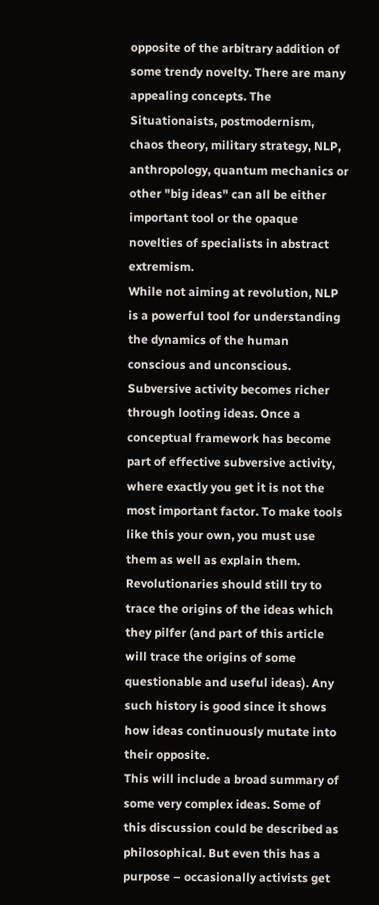opposite of the arbitrary addition of some trendy novelty. There are many appealing concepts. The Situationaists, postmodernism, chaos theory, military strategy, NLP, anthropology, quantum mechanics or other "big ideas" can all be either important tool or the opaque novelties of specialists in abstract extremism.
While not aiming at revolution, NLP is a powerful tool for understanding the dynamics of the human conscious and unconscious. Subversive activity becomes richer through looting ideas. Once a conceptual framework has become part of effective subversive activity, where exactly you get it is not the most important factor. To make tools like this your own, you must use them as well as explain them.
Revolutionaries should still try to trace the origins of the ideas which they pilfer (and part of this article will trace the origins of some questionable and useful ideas). Any such history is good since it shows how ideas continuously mutate into their opposite.
This will include a broad summary of some very complex ideas. Some of this discussion could be described as philosophical. But even this has a purpose – occasionally activists get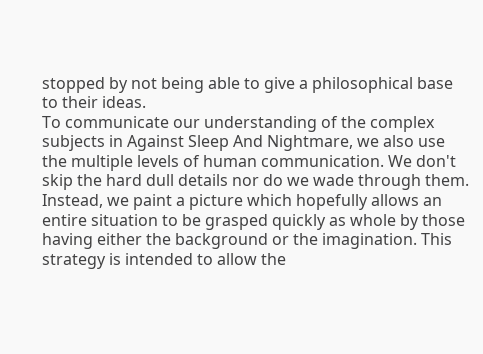stopped by not being able to give a philosophical base to their ideas.
To communicate our understanding of the complex subjects in Against Sleep And Nightmare, we also use the multiple levels of human communication. We don't skip the hard dull details nor do we wade through them. Instead, we paint a picture which hopefully allows an entire situation to be grasped quickly as whole by those having either the background or the imagination. This strategy is intended to allow the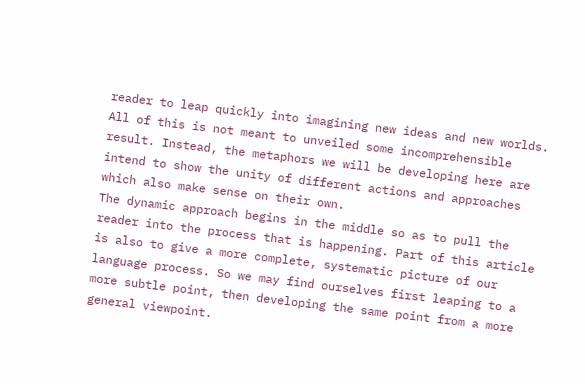reader to leap quickly into imagining new ideas and new worlds.
All of this is not meant to unveiled some incomprehensible result. Instead, the metaphors we will be developing here are intend to show the unity of different actions and approaches which also make sense on their own.
The dynamic approach begins in the middle so as to pull the reader into the process that is happening. Part of this article is also to give a more complete, systematic picture of our language process. So we may find ourselves first leaping to a more subtle point, then developing the same point from a more general viewpoint.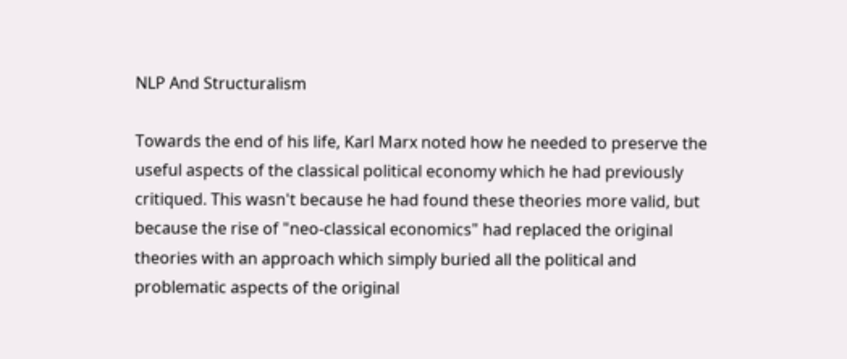NLP And Structuralism

Towards the end of his life, Karl Marx noted how he needed to preserve the useful aspects of the classical political economy which he had previously critiqued. This wasn't because he had found these theories more valid, but because the rise of "neo-classical economics" had replaced the original theories with an approach which simply buried all the political and problematic aspects of the original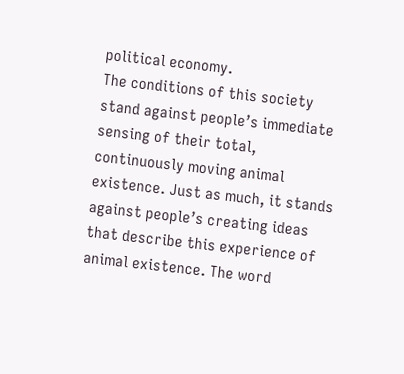political economy.
The conditions of this society stand against people’s immediate sensing of their total, continuously moving animal existence. Just as much, it stands against people’s creating ideas that describe this experience of animal existence. The word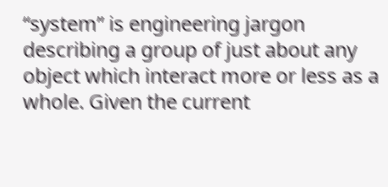“system” is engineering jargon describing a group of just about any object which interact more or less as a whole. Given the current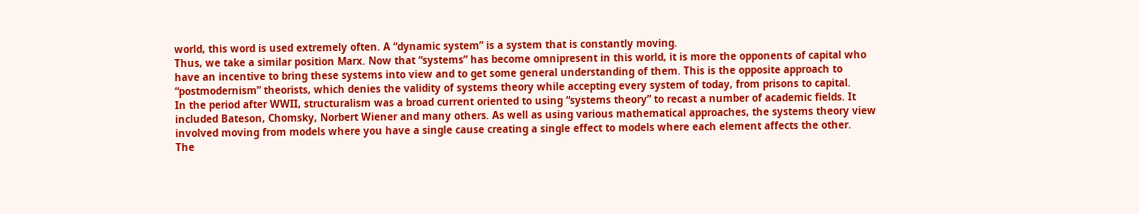world, this word is used extremely often. A “dynamic system” is a system that is constantly moving.
Thus, we take a similar position Marx. Now that “systems” has become omnipresent in this world, it is more the opponents of capital who have an incentive to bring these systems into view and to get some general understanding of them. This is the opposite approach to “postmodernism” theorists, which denies the validity of systems theory while accepting every system of today, from prisons to capital.
In the period after WWII, structuralism was a broad current oriented to using “systems theory” to recast a number of academic fields. It included Bateson, Chomsky, Norbert Wiener and many others. As well as using various mathematical approaches, the systems theory view involved moving from models where you have a single cause creating a single effect to models where each element affects the other.
The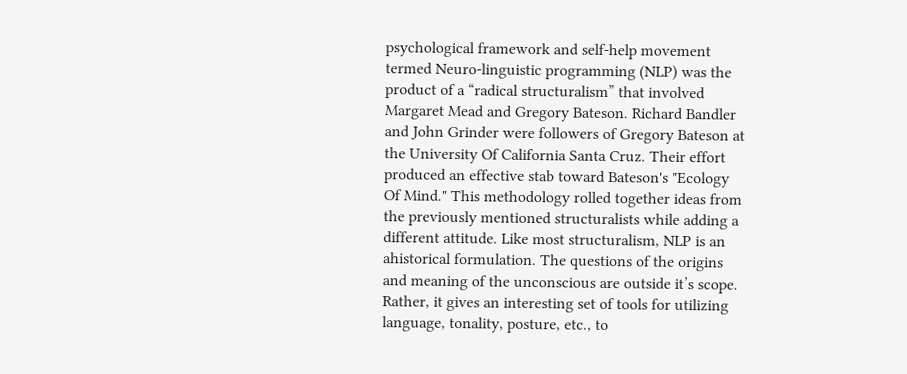psychological framework and self-help movement termed Neuro-linguistic programming (NLP) was the product of a “radical structuralism” that involved Margaret Mead and Gregory Bateson. Richard Bandler and John Grinder were followers of Gregory Bateson at the University Of California Santa Cruz. Their effort produced an effective stab toward Bateson's "Ecology Of Mind." This methodology rolled together ideas from the previously mentioned structuralists while adding a different attitude. Like most structuralism, NLP is an ahistorical formulation. The questions of the origins and meaning of the unconscious are outside it’s scope. Rather, it gives an interesting set of tools for utilizing language, tonality, posture, etc., to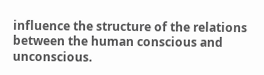influence the structure of the relations between the human conscious and unconscious.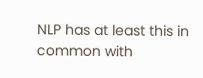NLP has at least this in common with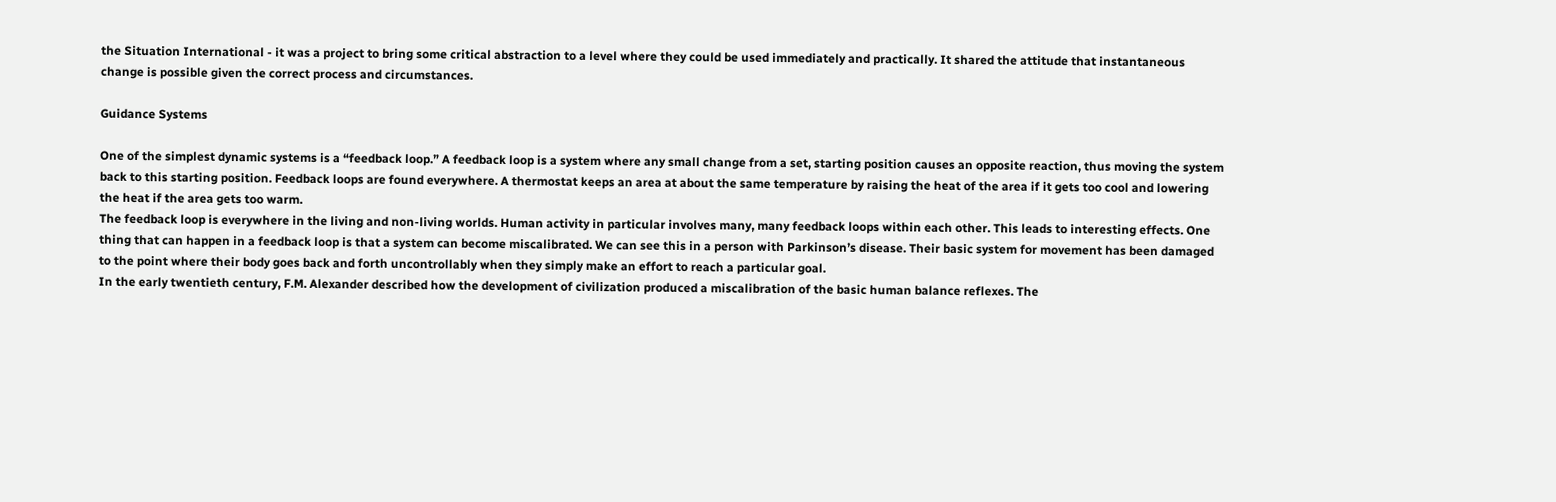the Situation International - it was a project to bring some critical abstraction to a level where they could be used immediately and practically. It shared the attitude that instantaneous change is possible given the correct process and circumstances.

Guidance Systems

One of the simplest dynamic systems is a “feedback loop.” A feedback loop is a system where any small change from a set, starting position causes an opposite reaction, thus moving the system back to this starting position. Feedback loops are found everywhere. A thermostat keeps an area at about the same temperature by raising the heat of the area if it gets too cool and lowering the heat if the area gets too warm.
The feedback loop is everywhere in the living and non-living worlds. Human activity in particular involves many, many feedback loops within each other. This leads to interesting effects. One thing that can happen in a feedback loop is that a system can become miscalibrated. We can see this in a person with Parkinson’s disease. Their basic system for movement has been damaged to the point where their body goes back and forth uncontrollably when they simply make an effort to reach a particular goal.
In the early twentieth century, F.M. Alexander described how the development of civilization produced a miscalibration of the basic human balance reflexes. The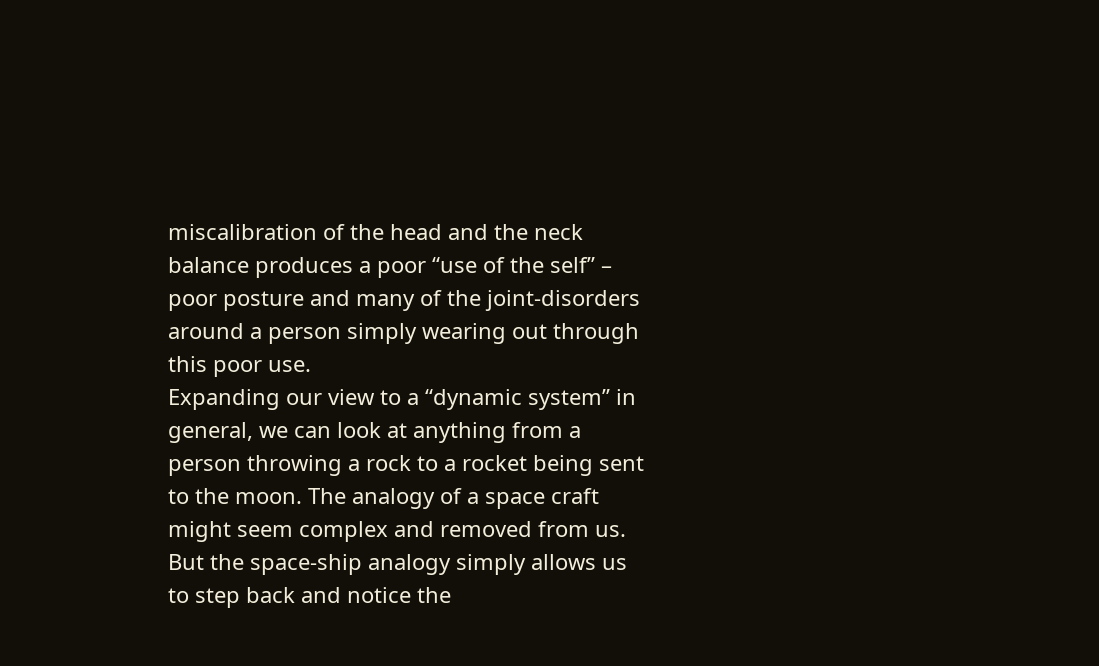miscalibration of the head and the neck balance produces a poor “use of the self” – poor posture and many of the joint-disorders around a person simply wearing out through this poor use.
Expanding our view to a “dynamic system” in general, we can look at anything from a person throwing a rock to a rocket being sent to the moon. The analogy of a space craft might seem complex and removed from us. But the space-ship analogy simply allows us to step back and notice the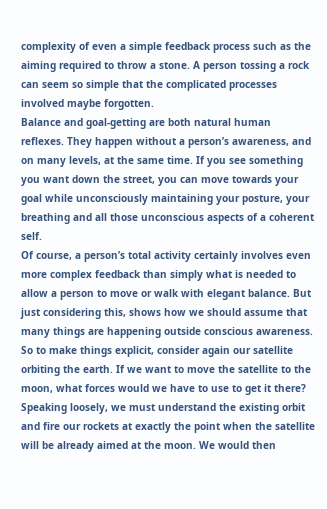complexity of even a simple feedback process such as the aiming required to throw a stone. A person tossing a rock can seem so simple that the complicated processes involved maybe forgotten.
Balance and goal-getting are both natural human reflexes. They happen without a person’s awareness, and on many levels, at the same time. If you see something you want down the street, you can move towards your goal while unconsciously maintaining your posture, your breathing and all those unconscious aspects of a coherent self.
Of course, a person’s total activity certainly involves even more complex feedback than simply what is needed to allow a person to move or walk with elegant balance. But just considering this, shows how we should assume that many things are happening outside conscious awareness.
So to make things explicit, consider again our satellite orbiting the earth. If we want to move the satellite to the moon, what forces would we have to use to get it there? Speaking loosely, we must understand the existing orbit and fire our rockets at exactly the point when the satellite will be already aimed at the moon. We would then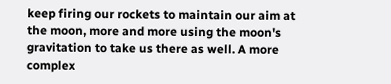keep firing our rockets to maintain our aim at the moon, more and more using the moon's gravitation to take us there as well. A more complex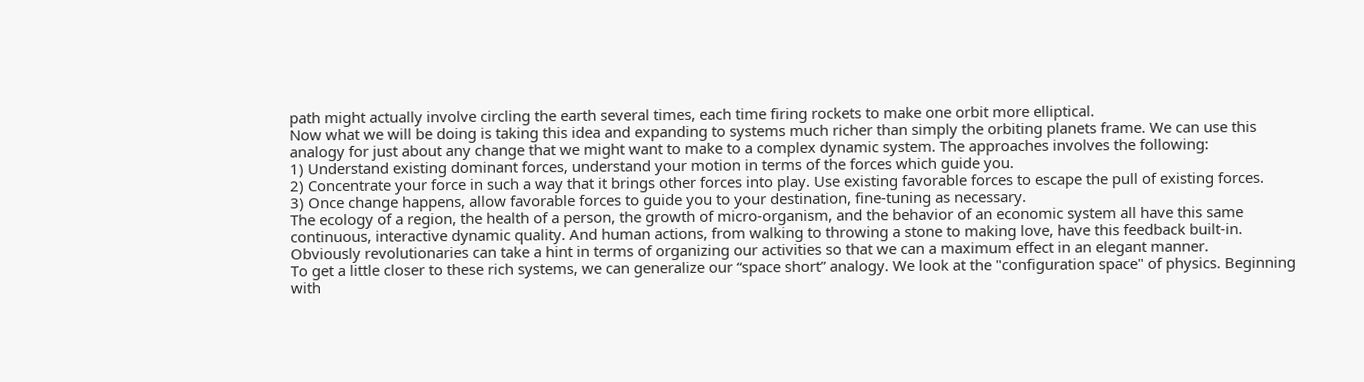path might actually involve circling the earth several times, each time firing rockets to make one orbit more elliptical.
Now what we will be doing is taking this idea and expanding to systems much richer than simply the orbiting planets frame. We can use this analogy for just about any change that we might want to make to a complex dynamic system. The approaches involves the following:
1) Understand existing dominant forces, understand your motion in terms of the forces which guide you.
2) Concentrate your force in such a way that it brings other forces into play. Use existing favorable forces to escape the pull of existing forces.
3) Once change happens, allow favorable forces to guide you to your destination, fine-tuning as necessary.
The ecology of a region, the health of a person, the growth of micro-organism, and the behavior of an economic system all have this same continuous, interactive dynamic quality. And human actions, from walking to throwing a stone to making love, have this feedback built-in. Obviously revolutionaries can take a hint in terms of organizing our activities so that we can a maximum effect in an elegant manner.
To get a little closer to these rich systems, we can generalize our “space short” analogy. We look at the "configuration space" of physics. Beginning with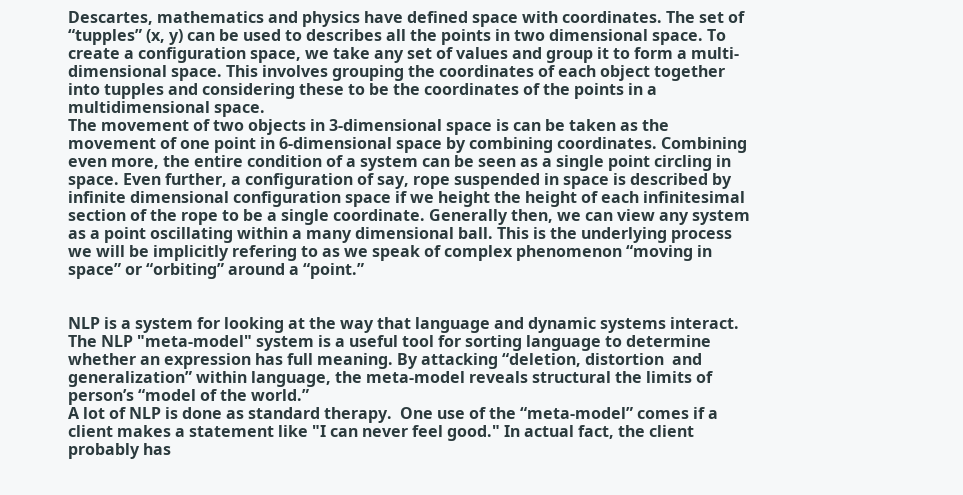Descartes, mathematics and physics have defined space with coordinates. The set of “tupples” (x, y) can be used to describes all the points in two dimensional space. To create a configuration space, we take any set of values and group it to form a multi-dimensional space. This involves grouping the coordinates of each object together into tupples and considering these to be the coordinates of the points in a multidimensional space.
The movement of two objects in 3-dimensional space is can be taken as the movement of one point in 6-dimensional space by combining coordinates. Combining even more, the entire condition of a system can be seen as a single point circling in space. Even further, a configuration of say, rope suspended in space is described by infinite dimensional configuration space if we height the height of each infinitesimal section of the rope to be a single coordinate. Generally then, we can view any system as a point oscillating within a many dimensional ball. This is the underlying process we will be implicitly refering to as we speak of complex phenomenon “moving in space” or “orbiting” around a “point.”


NLP is a system for looking at the way that language and dynamic systems interact. The NLP "meta-model" system is a useful tool for sorting language to determine whether an expression has full meaning. By attacking “deletion, distortion  and generalization” within language, the meta-model reveals structural the limits of person’s “model of the world.”
A lot of NLP is done as standard therapy.  One use of the “meta-model” comes if a client makes a statement like "I can never feel good." In actual fact, the client probably has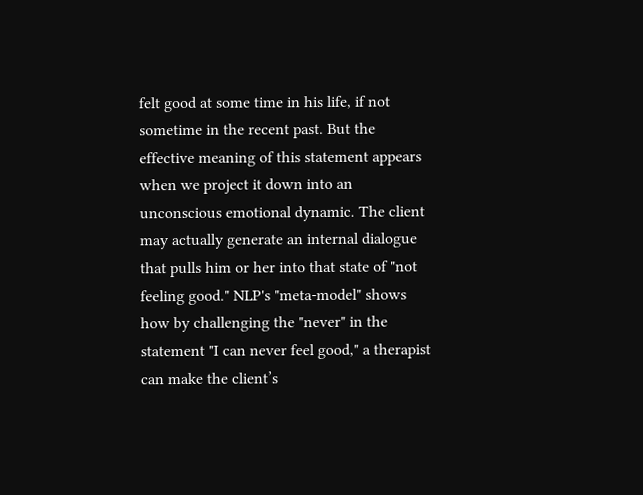felt good at some time in his life, if not sometime in the recent past. But the effective meaning of this statement appears when we project it down into an unconscious emotional dynamic. The client may actually generate an internal dialogue that pulls him or her into that state of "not feeling good." NLP's "meta-model" shows how by challenging the "never" in the statement "I can never feel good," a therapist can make the client’s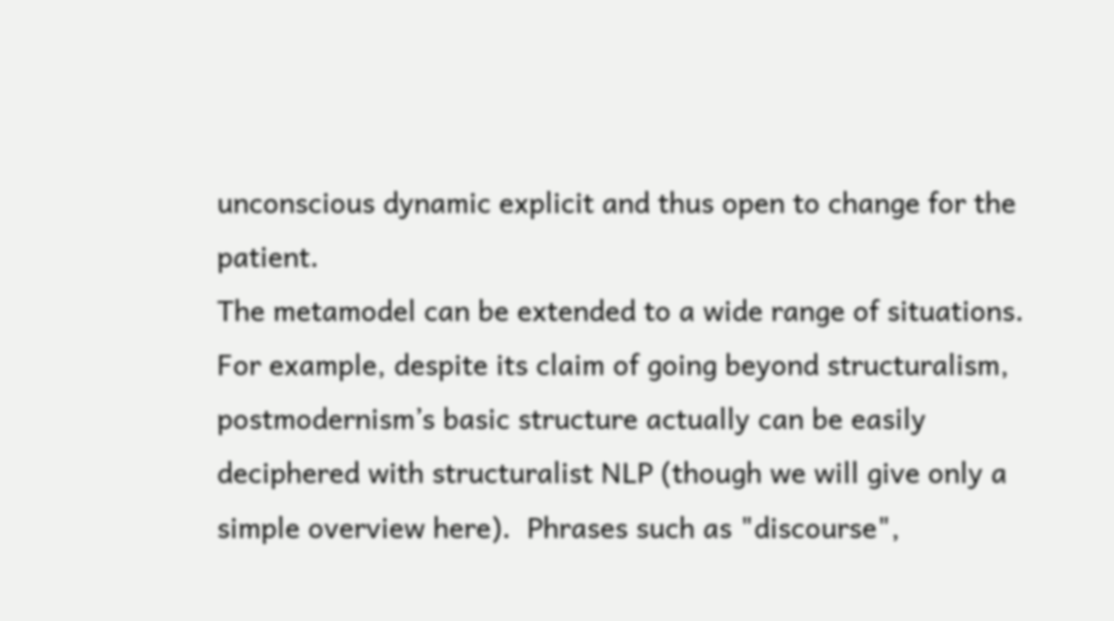unconscious dynamic explicit and thus open to change for the patient.
The metamodel can be extended to a wide range of situations. For example, despite its claim of going beyond structuralism, postmodernism’s basic structure actually can be easily deciphered with structuralist NLP (though we will give only a simple overview here).  Phrases such as "discourse",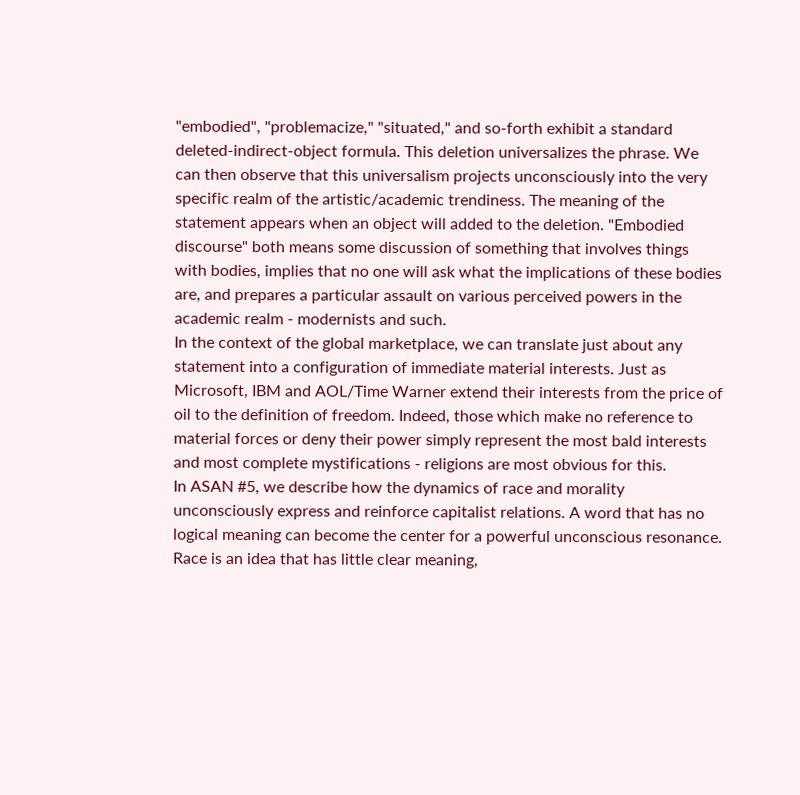"embodied", "problemacize," "situated," and so-forth exhibit a standard deleted-indirect-object formula. This deletion universalizes the phrase. We can then observe that this universalism projects unconsciously into the very specific realm of the artistic/academic trendiness. The meaning of the statement appears when an object will added to the deletion. "Embodied discourse" both means some discussion of something that involves things with bodies, implies that no one will ask what the implications of these bodies are, and prepares a particular assault on various perceived powers in the academic realm - modernists and such.
In the context of the global marketplace, we can translate just about any statement into a configuration of immediate material interests. Just as Microsoft, IBM and AOL/Time Warner extend their interests from the price of oil to the definition of freedom. Indeed, those which make no reference to material forces or deny their power simply represent the most bald interests and most complete mystifications - religions are most obvious for this.
In ASAN #5, we describe how the dynamics of race and morality unconsciously express and reinforce capitalist relations. A word that has no logical meaning can become the center for a powerful unconscious resonance. Race is an idea that has little clear meaning,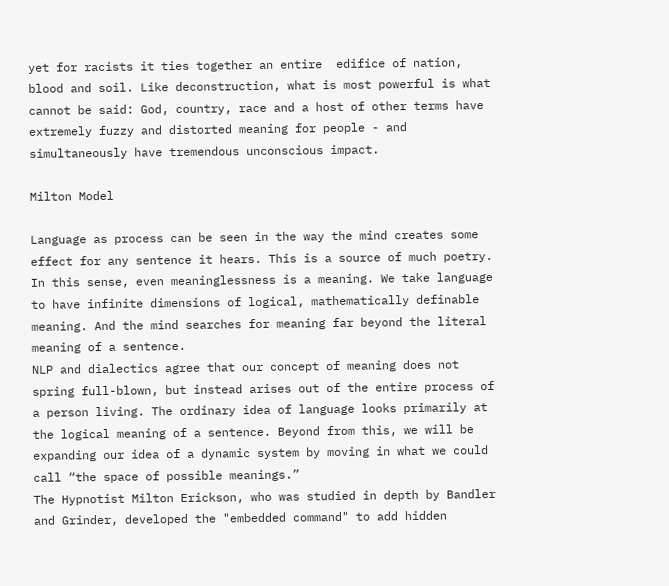yet for racists it ties together an entire  edifice of nation, blood and soil. Like deconstruction, what is most powerful is what cannot be said: God, country, race and a host of other terms have extremely fuzzy and distorted meaning for people - and simultaneously have tremendous unconscious impact.

Milton Model

Language as process can be seen in the way the mind creates some effect for any sentence it hears. This is a source of much poetry. In this sense, even meaninglessness is a meaning. We take language to have infinite dimensions of logical, mathematically definable meaning. And the mind searches for meaning far beyond the literal meaning of a sentence.
NLP and dialectics agree that our concept of meaning does not spring full-blown, but instead arises out of the entire process of a person living. The ordinary idea of language looks primarily at the logical meaning of a sentence. Beyond from this, we will be expanding our idea of a dynamic system by moving in what we could call “the space of possible meanings.”
The Hypnotist Milton Erickson, who was studied in depth by Bandler and Grinder, developed the "embedded command" to add hidden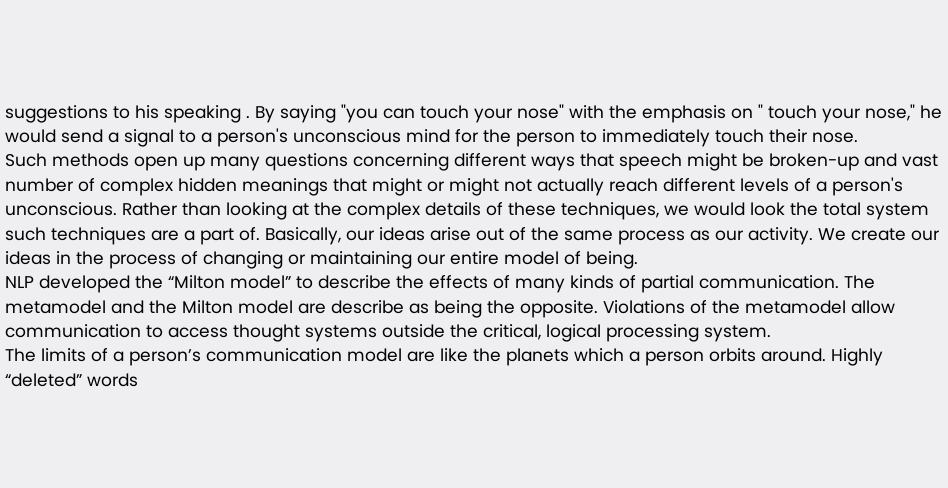suggestions to his speaking . By saying "you can touch your nose" with the emphasis on " touch your nose," he would send a signal to a person's unconscious mind for the person to immediately touch their nose.
Such methods open up many questions concerning different ways that speech might be broken-up and vast number of complex hidden meanings that might or might not actually reach different levels of a person's unconscious. Rather than looking at the complex details of these techniques, we would look the total system such techniques are a part of. Basically, our ideas arise out of the same process as our activity. We create our ideas in the process of changing or maintaining our entire model of being.
NLP developed the “Milton model” to describe the effects of many kinds of partial communication. The metamodel and the Milton model are describe as being the opposite. Violations of the metamodel allow communication to access thought systems outside the critical, logical processing system.
The limits of a person’s communication model are like the planets which a person orbits around. Highly “deleted” words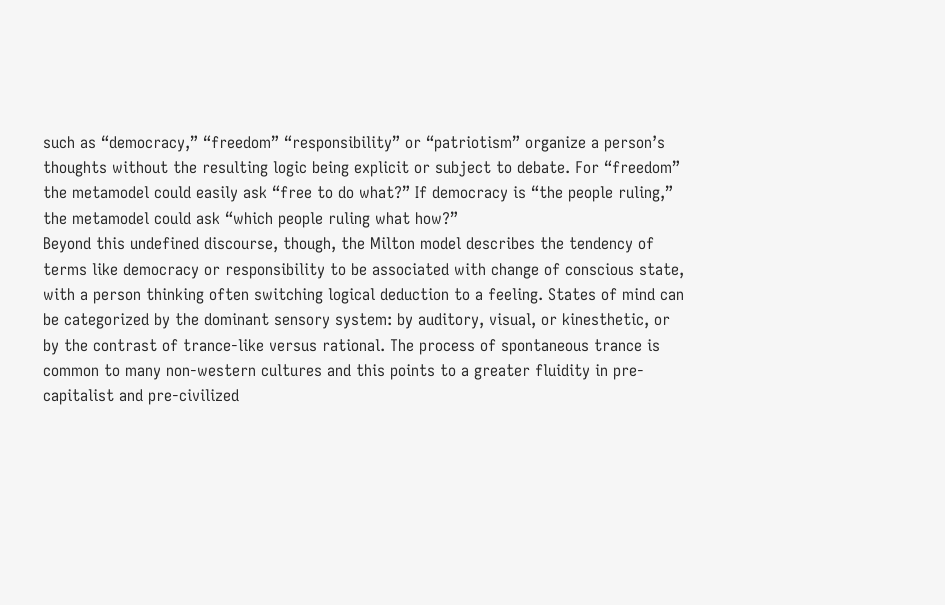such as “democracy,” “freedom” “responsibility” or “patriotism” organize a person’s thoughts without the resulting logic being explicit or subject to debate. For “freedom” the metamodel could easily ask “free to do what?” If democracy is “the people ruling,” the metamodel could ask “which people ruling what how?”
Beyond this undefined discourse, though, the Milton model describes the tendency of terms like democracy or responsibility to be associated with change of conscious state, with a person thinking often switching logical deduction to a feeling. States of mind can be categorized by the dominant sensory system: by auditory, visual, or kinesthetic, or by the contrast of trance-like versus rational. The process of spontaneous trance is common to many non-western cultures and this points to a greater fluidity in pre-capitalist and pre-civilized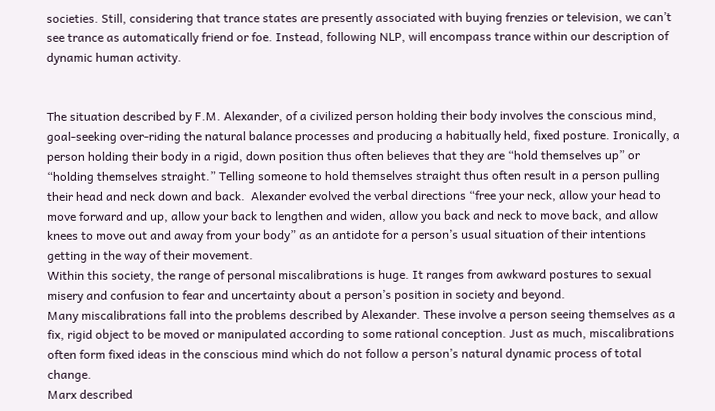societies. Still, considering that trance states are presently associated with buying frenzies or television, we can’t see trance as automatically friend or foe. Instead, following NLP, will encompass trance within our description of dynamic human activity.


The situation described by F.M. Alexander, of a civilized person holding their body involves the conscious mind, goal-seeking over-riding the natural balance processes and producing a habitually held, fixed posture. Ironically, a person holding their body in a rigid, down position thus often believes that they are “hold themselves up” or “holding themselves straight.” Telling someone to hold themselves straight thus often result in a person pulling their head and neck down and back.  Alexander evolved the verbal directions “free your neck, allow your head to move forward and up, allow your back to lengthen and widen, allow you back and neck to move back, and allow knees to move out and away from your body” as an antidote for a person’s usual situation of their intentions getting in the way of their movement.
Within this society, the range of personal miscalibrations is huge. It ranges from awkward postures to sexual misery and confusion to fear and uncertainty about a person’s position in society and beyond.
Many miscalibrations fall into the problems described by Alexander. These involve a person seeing themselves as a fix, rigid object to be moved or manipulated according to some rational conception. Just as much, miscalibrations often form fixed ideas in the conscious mind which do not follow a person’s natural dynamic process of total change.
Marx described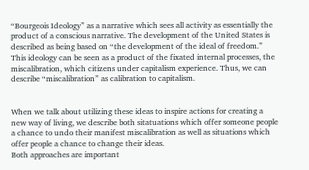“Bourgeois Ideology” as a narrative which sees all activity as essentially the product of a conscious narrative. The development of the United States is described as being based on “the development of the ideal of freedom.” This ideology can be seen as a product of the fixated internal processes, the miscalibration, which citizens under capitalism experience. Thus, we can describe “miscalibration” as calibration to capitalism.


When we talk about utilizing these ideas to inspire actions for creating a new way of living, we describe both sitatuations which offer someone people a chance to undo their manifest miscalibration as well as situations which offer people a chance to change their ideas.
Both approaches are important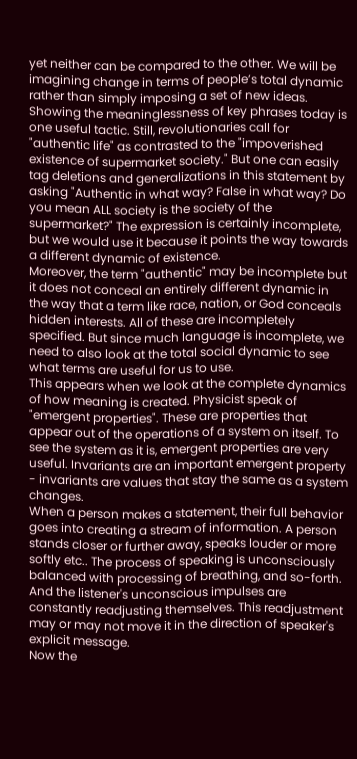yet neither can be compared to the other. We will be imagining change in terms of people’s total dynamic rather than simply imposing a set of new ideas.
Showing the meaninglessness of key phrases today is one useful tactic. Still, revolutionaries call for "authentic life" as contrasted to the "impoverished existence of supermarket society." But one can easily tag deletions and generalizations in this statement by asking "Authentic in what way? False in what way? Do you mean ALL society is the society of the supermarket?" The expression is certainly incomplete, but we would use it because it points the way towards a different dynamic of existence.
Moreover, the term "authentic" may be incomplete but it does not conceal an entirely different dynamic in the way that a term like race, nation, or God conceals hidden interests. All of these are incompletely specified. But since much language is incomplete, we need to also look at the total social dynamic to see what terms are useful for us to use.
This appears when we look at the complete dynamics of how meaning is created. Physicist speak of "emergent properties". These are properties that appear out of the operations of a system on itself. To see the system as it is, emergent properties are very useful. Invariants are an important emergent property - invariants are values that stay the same as a system changes.
When a person makes a statement, their full behavior goes into creating a stream of information. A person stands closer or further away, speaks louder or more softly etc.. The process of speaking is unconsciously balanced with processing of breathing, and so-forth. And the listener's unconscious impulses are constantly readjusting themselves. This readjustment may or may not move it in the direction of speaker's explicit message.
Now the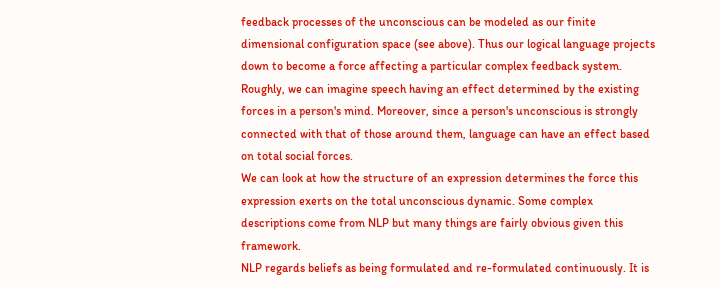feedback processes of the unconscious can be modeled as our finite dimensional configuration space (see above). Thus our logical language projects down to become a force affecting a particular complex feedback system. Roughly, we can imagine speech having an effect determined by the existing forces in a person's mind. Moreover, since a person's unconscious is strongly connected with that of those around them, language can have an effect based on total social forces.
We can look at how the structure of an expression determines the force this expression exerts on the total unconscious dynamic. Some complex descriptions come from NLP but many things are fairly obvious given this framework.
NLP regards beliefs as being formulated and re-formulated continuously. It is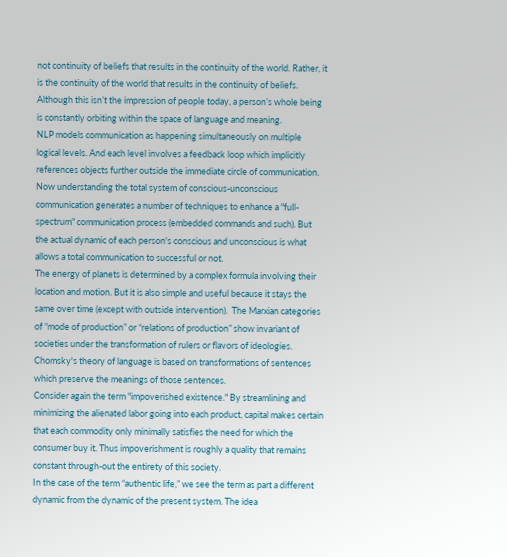not continuity of beliefs that results in the continuity of the world. Rather, it is the continuity of the world that results in the continuity of beliefs. Although this isn’t the impression of people today, a person’s whole being is constantly orbiting within the space of language and meaning.
NLP models communication as happening simultaneously on multiple logical levels. And each level involves a feedback loop which implicitly references objects further outside the immediate circle of communication.
Now understanding the total system of conscious-unconscious communication generates a number of techniques to enhance a "full-spectrum" communication process (embedded commands and such). But the actual dynamic of each person's conscious and unconscious is what allows a total communication to successful or not.
The energy of planets is determined by a complex formula involving their location and motion. But it is also simple and useful because it stays the same over time (except with outside intervention).  The Marxian categories of “mode of production” or “relations of production” show invariant of societies under the transformation of rulers or flavors of ideologies. Chomsky's theory of language is based on transformations of sentences which preserve the meanings of those sentences.
Consider again the term "impoverished existence." By streamlining and minimizing the alienated labor going into each product, capital makes certain that each commodity only minimally satisfies the need for which the consumer buy it. Thus impoverishment is roughly a quality that remains constant through-out the entirety of this society.
In the case of the term “authentic life,” we see the term as part a different dynamic from the dynamic of the present system. The idea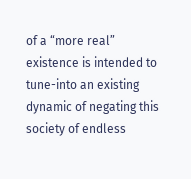of a “more real” existence is intended to tune-into an existing dynamic of negating this society of endless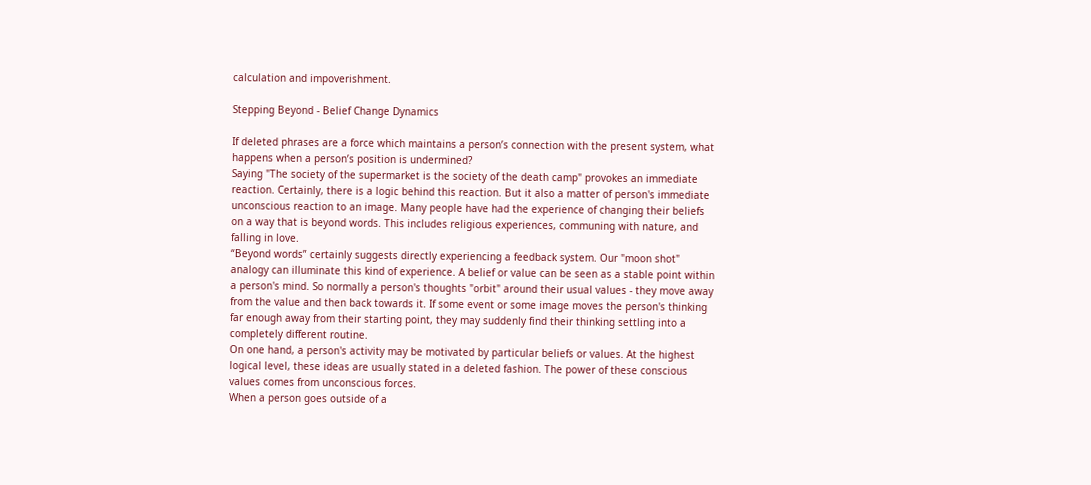calculation and impoverishment.

Stepping Beyond - Belief Change Dynamics

If deleted phrases are a force which maintains a person’s connection with the present system, what happens when a person’s position is undermined?
Saying "The society of the supermarket is the society of the death camp" provokes an immediate reaction. Certainly, there is a logic behind this reaction. But it also a matter of person's immediate unconscious reaction to an image. Many people have had the experience of changing their beliefs on a way that is beyond words. This includes religious experiences, communing with nature, and falling in love.
“Beyond words” certainly suggests directly experiencing a feedback system. Our "moon shot" analogy can illuminate this kind of experience. A belief or value can be seen as a stable point within a person's mind. So normally a person's thoughts "orbit" around their usual values - they move away from the value and then back towards it. If some event or some image moves the person's thinking far enough away from their starting point, they may suddenly find their thinking settling into a completely different routine.
On one hand, a person's activity may be motivated by particular beliefs or values. At the highest logical level, these ideas are usually stated in a deleted fashion. The power of these conscious values comes from unconscious forces.
When a person goes outside of a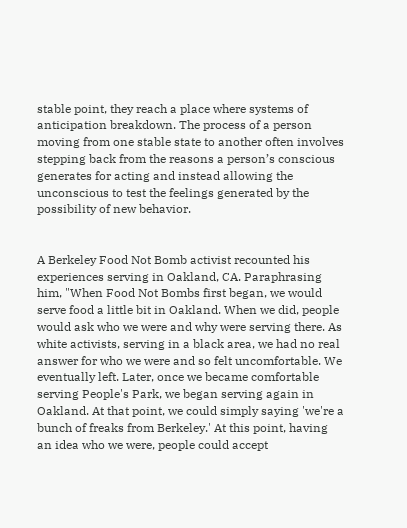stable point, they reach a place where systems of anticipation breakdown. The process of a person moving from one stable state to another often involves stepping back from the reasons a person’s conscious generates for acting and instead allowing the unconscious to test the feelings generated by the possibility of new behavior.


A Berkeley Food Not Bomb activist recounted his experiences serving in Oakland, CA. Paraphrasing him, "When Food Not Bombs first began, we would serve food a little bit in Oakland. When we did, people would ask who we were and why were serving there. As white activists, serving in a black area, we had no real answer for who we were and so felt uncomfortable. We eventually left. Later, once we became comfortable serving People's Park, we began serving again in Oakland. At that point, we could simply saying 'we're a bunch of freaks from Berkeley.' At this point, having an idea who we were, people could accept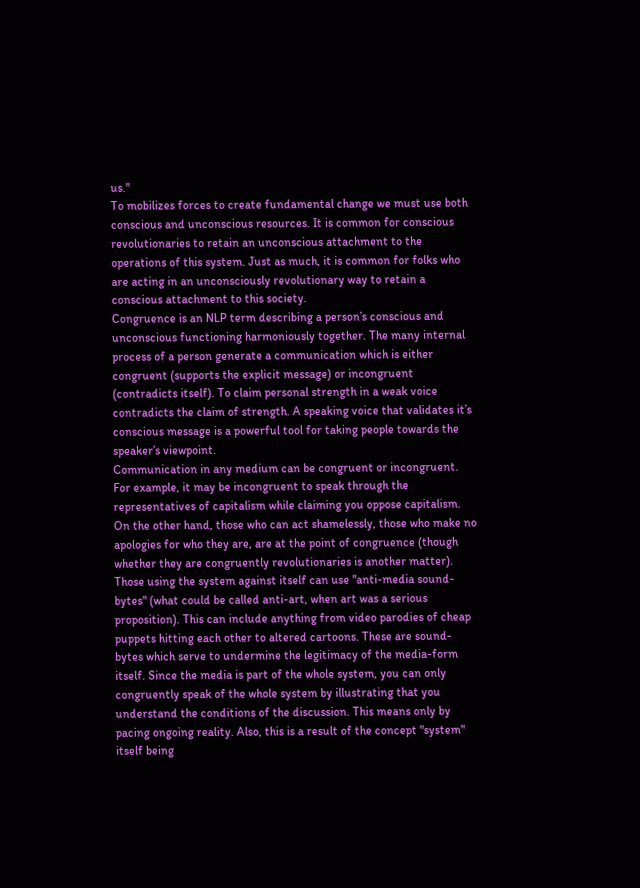us."
To mobilizes forces to create fundamental change we must use both conscious and unconscious resources. It is common for conscious revolutionaries to retain an unconscious attachment to the operations of this system. Just as much, it is common for folks who are acting in an unconsciously revolutionary way to retain a conscious attachment to this society.
Congruence is an NLP term describing a person’s conscious and unconscious functioning harmoniously together. The many internal process of a person generate a communication which is either congruent (supports the explicit message) or incongruent (contradicts itself). To claim personal strength in a weak voice contradicts the claim of strength. A speaking voice that validates it’s conscious message is a powerful tool for taking people towards the speaker’s viewpoint.
Communication in any medium can be congruent or incongruent. For example, it may be incongruent to speak through the representatives of capitalism while claiming you oppose capitalism. On the other hand, those who can act shamelessly, those who make no apologies for who they are, are at the point of congruence (though whether they are congruently revolutionaries is another matter).
Those using the system against itself can use "anti-media sound-bytes" (what could be called anti-art, when art was a serious proposition). This can include anything from video parodies of cheap puppets hitting each other to altered cartoons. These are sound-bytes which serve to undermine the legitimacy of the media-form itself. Since the media is part of the whole system, you can only congruently speak of the whole system by illustrating that you understand the conditions of the discussion. This means only by pacing ongoing reality. Also, this is a result of the concept "system" itself being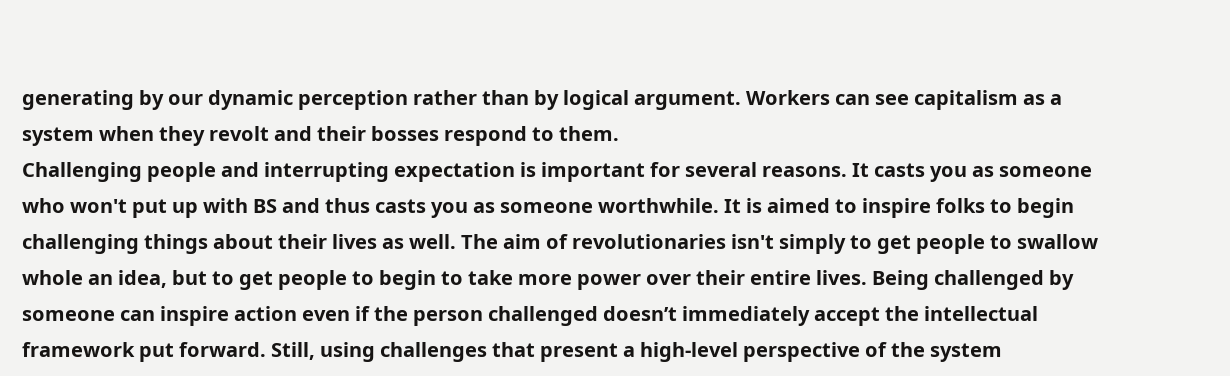generating by our dynamic perception rather than by logical argument. Workers can see capitalism as a system when they revolt and their bosses respond to them.
Challenging people and interrupting expectation is important for several reasons. It casts you as someone who won't put up with BS and thus casts you as someone worthwhile. It is aimed to inspire folks to begin challenging things about their lives as well. The aim of revolutionaries isn't simply to get people to swallow whole an idea, but to get people to begin to take more power over their entire lives. Being challenged by someone can inspire action even if the person challenged doesn’t immediately accept the intellectual framework put forward. Still, using challenges that present a high-level perspective of the system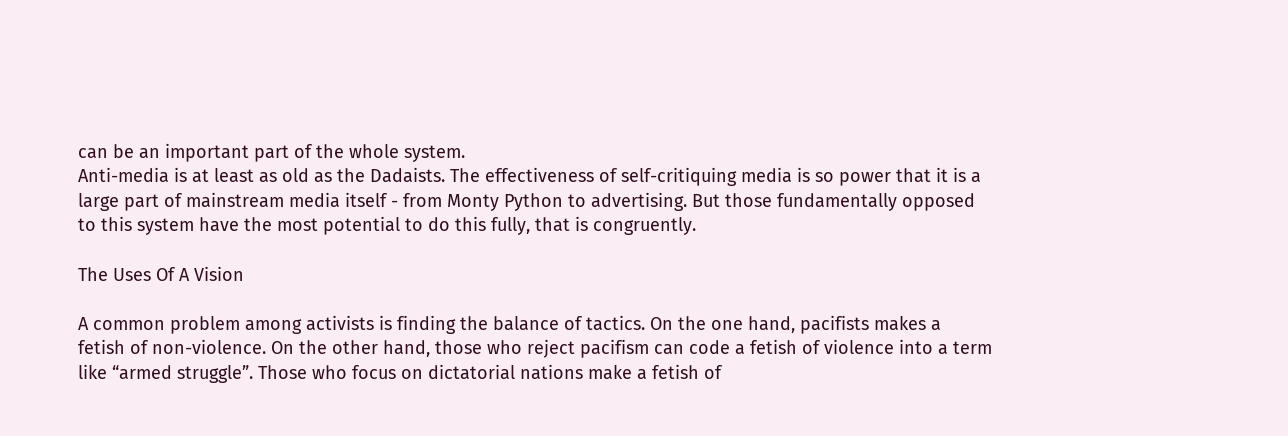can be an important part of the whole system.
Anti-media is at least as old as the Dadaists. The effectiveness of self-critiquing media is so power that it is a large part of mainstream media itself - from Monty Python to advertising. But those fundamentally opposed to this system have the most potential to do this fully, that is congruently.

The Uses Of A Vision

A common problem among activists is finding the balance of tactics. On the one hand, pacifists makes a fetish of non-violence. On the other hand, those who reject pacifism can code a fetish of violence into a term like “armed struggle”. Those who focus on dictatorial nations make a fetish of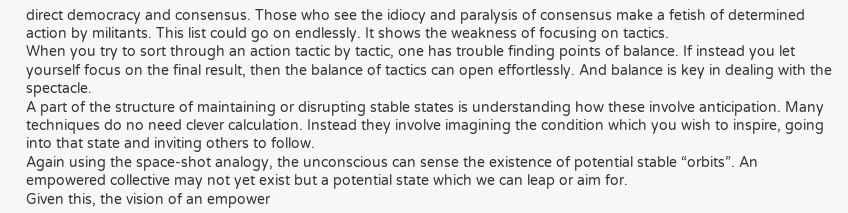direct democracy and consensus. Those who see the idiocy and paralysis of consensus make a fetish of determined action by militants. This list could go on endlessly. It shows the weakness of focusing on tactics.
When you try to sort through an action tactic by tactic, one has trouble finding points of balance. If instead you let yourself focus on the final result, then the balance of tactics can open effortlessly. And balance is key in dealing with the spectacle.
A part of the structure of maintaining or disrupting stable states is understanding how these involve anticipation. Many techniques do no need clever calculation. Instead they involve imagining the condition which you wish to inspire, going into that state and inviting others to follow.
Again using the space-shot analogy, the unconscious can sense the existence of potential stable “orbits”. An empowered collective may not yet exist but a potential state which we can leap or aim for.
Given this, the vision of an empower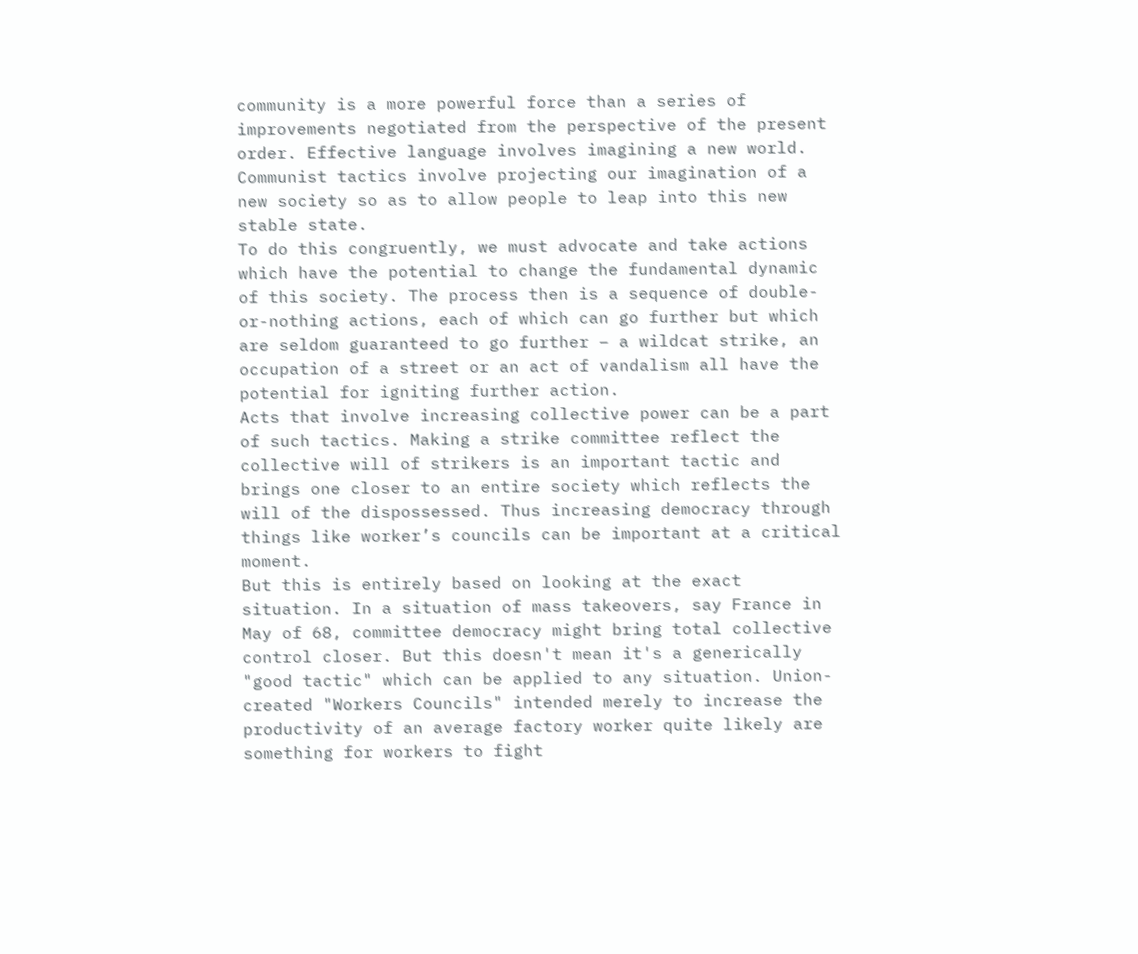community is a more powerful force than a series of improvements negotiated from the perspective of the present order. Effective language involves imagining a new world. Communist tactics involve projecting our imagination of a new society so as to allow people to leap into this new stable state.
To do this congruently, we must advocate and take actions which have the potential to change the fundamental dynamic of this society. The process then is a sequence of double-or-nothing actions, each of which can go further but which are seldom guaranteed to go further – a wildcat strike, an occupation of a street or an act of vandalism all have the potential for igniting further action.
Acts that involve increasing collective power can be a part of such tactics. Making a strike committee reflect the collective will of strikers is an important tactic and brings one closer to an entire society which reflects the will of the dispossessed. Thus increasing democracy through things like worker’s councils can be important at a critical moment.
But this is entirely based on looking at the exact situation. In a situation of mass takeovers, say France in May of 68, committee democracy might bring total collective control closer. But this doesn't mean it's a generically "good tactic" which can be applied to any situation. Union-created "Workers Councils" intended merely to increase the productivity of an average factory worker quite likely are something for workers to fight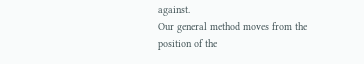against.
Our general method moves from the position of the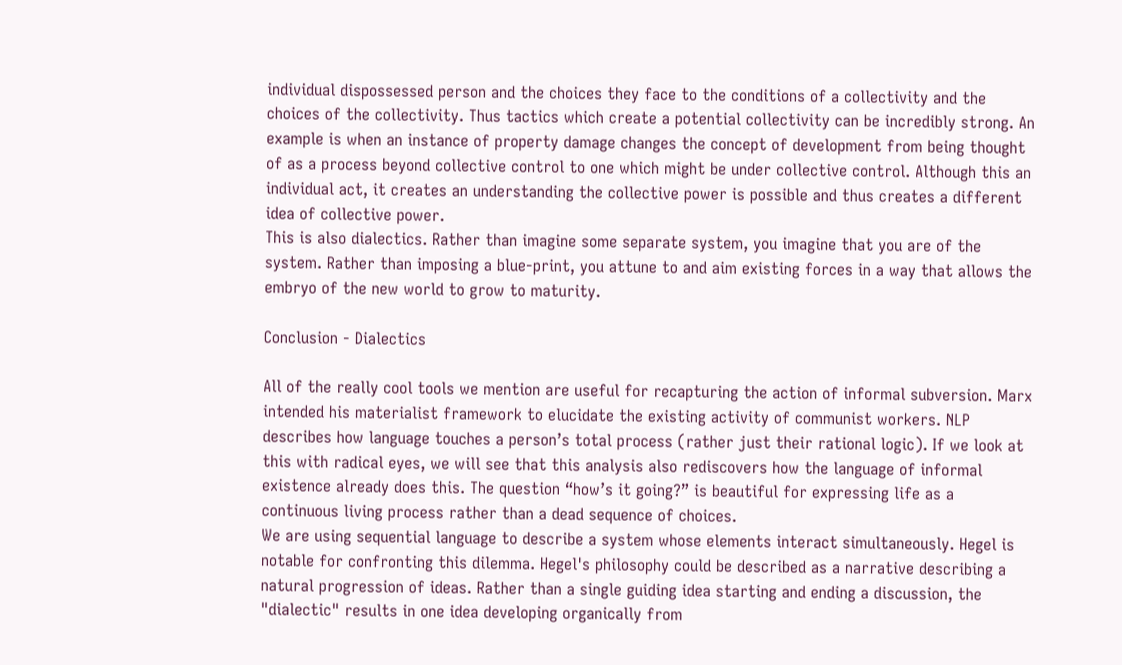individual dispossessed person and the choices they face to the conditions of a collectivity and the choices of the collectivity. Thus tactics which create a potential collectivity can be incredibly strong. An example is when an instance of property damage changes the concept of development from being thought of as a process beyond collective control to one which might be under collective control. Although this an individual act, it creates an understanding the collective power is possible and thus creates a different idea of collective power.
This is also dialectics. Rather than imagine some separate system, you imagine that you are of the system. Rather than imposing a blue-print, you attune to and aim existing forces in a way that allows the embryo of the new world to grow to maturity.

Conclusion - Dialectics

All of the really cool tools we mention are useful for recapturing the action of informal subversion. Marx intended his materialist framework to elucidate the existing activity of communist workers. NLP describes how language touches a person’s total process (rather just their rational logic). If we look at this with radical eyes, we will see that this analysis also rediscovers how the language of informal existence already does this. The question “how’s it going?” is beautiful for expressing life as a continuous living process rather than a dead sequence of choices.
We are using sequential language to describe a system whose elements interact simultaneously. Hegel is notable for confronting this dilemma. Hegel's philosophy could be described as a narrative describing a natural progression of ideas. Rather than a single guiding idea starting and ending a discussion, the "dialectic" results in one idea developing organically from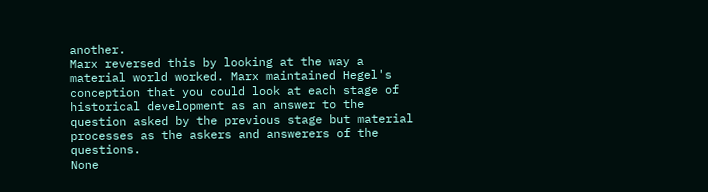another.
Marx reversed this by looking at the way a material world worked. Marx maintained Hegel's conception that you could look at each stage of historical development as an answer to the question asked by the previous stage but material processes as the askers and answerers of the questions.
None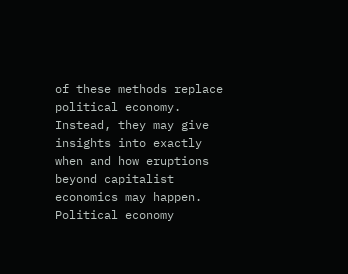of these methods replace political economy. Instead, they may give insights into exactly when and how eruptions beyond capitalist economics may happen. Political economy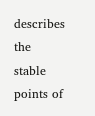describes the stable points of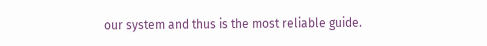our system and thus is the most reliable guide.